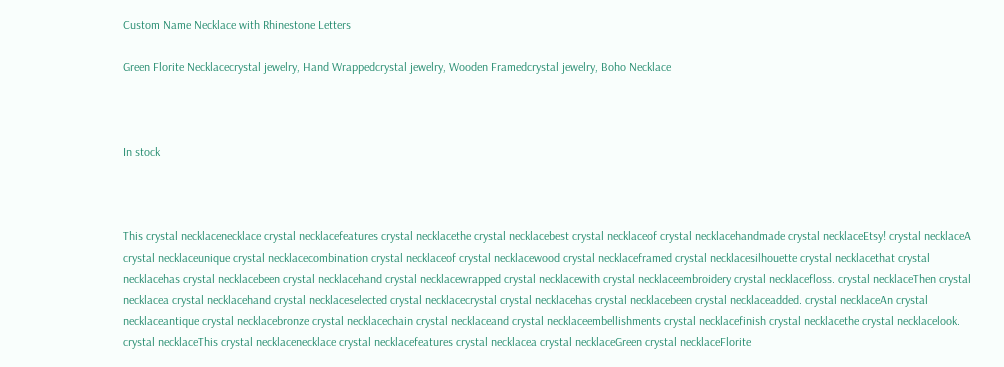Custom Name Necklace with Rhinestone Letters

Green Florite Necklacecrystal jewelry, Hand Wrappedcrystal jewelry, Wooden Framedcrystal jewelry, Boho Necklace



In stock



This crystal necklacenecklace crystal necklacefeatures crystal necklacethe crystal necklacebest crystal necklaceof crystal necklacehandmade crystal necklaceEtsy! crystal necklaceA crystal necklaceunique crystal necklacecombination crystal necklaceof crystal necklacewood crystal necklaceframed crystal necklacesilhouette crystal necklacethat crystal necklacehas crystal necklacebeen crystal necklacehand crystal necklacewrapped crystal necklacewith crystal necklaceembroidery crystal necklacefloss. crystal necklaceThen crystal necklacea crystal necklacehand crystal necklaceselected crystal necklacecrystal crystal necklacehas crystal necklacebeen crystal necklaceadded. crystal necklaceAn crystal necklaceantique crystal necklacebronze crystal necklacechain crystal necklaceand crystal necklaceembellishments crystal necklacefinish crystal necklacethe crystal necklacelook. crystal necklaceThis crystal necklacenecklace crystal necklacefeatures crystal necklacea crystal necklaceGreen crystal necklaceFlorite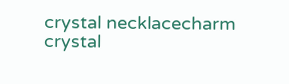crystal necklacecharm crystal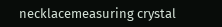necklacemeasuring crystal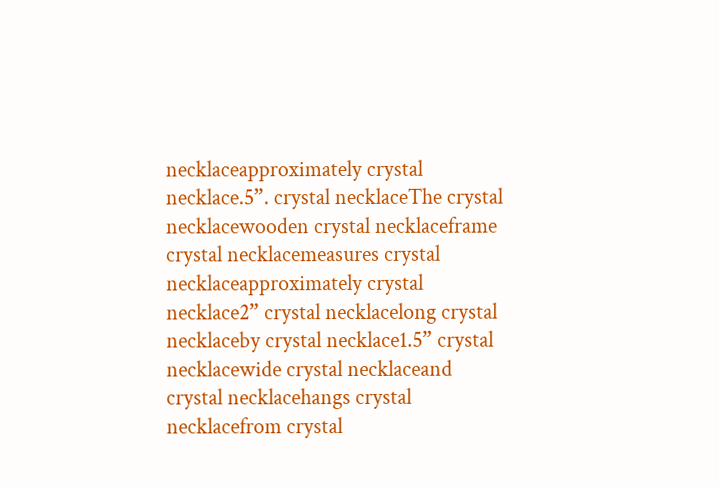necklaceapproximately crystal necklace.5”. crystal necklaceThe crystal necklacewooden crystal necklaceframe crystal necklacemeasures crystal necklaceapproximately crystal necklace2” crystal necklacelong crystal necklaceby crystal necklace1.5” crystal necklacewide crystal necklaceand crystal necklacehangs crystal necklacefrom crystal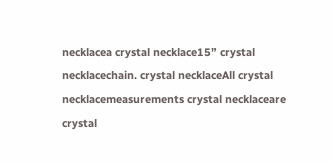necklacea crystal necklace15” crystal necklacechain. crystal necklaceAll crystal necklacemeasurements crystal necklaceare crystal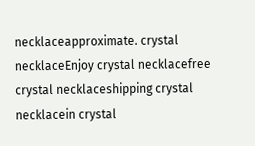necklaceapproximate. crystal necklaceEnjoy crystal necklacefree crystal necklaceshipping crystal necklacein crystal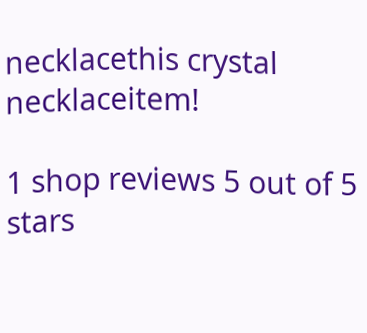necklacethis crystal necklaceitem!

1 shop reviews 5 out of 5 stars